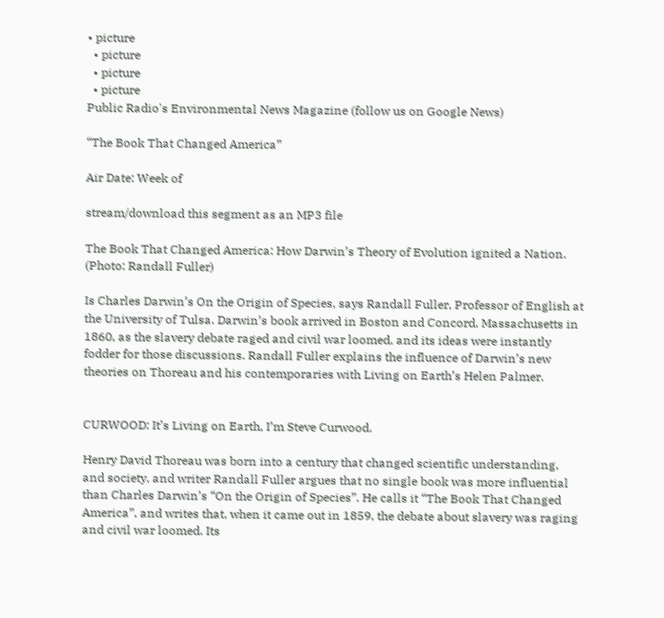• picture
  • picture
  • picture
  • picture
Public Radio's Environmental News Magazine (follow us on Google News)

“The Book That Changed America”

Air Date: Week of

stream/download this segment as an MP3 file

The Book That Changed America: How Darwin’s Theory of Evolution ignited a Nation. (Photo: Randall Fuller)

Is Charles Darwin’s On the Origin of Species, says Randall Fuller, Professor of English at the University of Tulsa. Darwin’s book arrived in Boston and Concord, Massachusetts in 1860, as the slavery debate raged and civil war loomed, and its ideas were instantly fodder for those discussions. Randall Fuller explains the influence of Darwin’s new theories on Thoreau and his contemporaries with Living on Earth’s Helen Palmer.


CURWOOD: It’s Living on Earth, I’m Steve Curwood.

Henry David Thoreau was born into a century that changed scientific understanding, and society, and writer Randall Fuller argues that no single book was more influential than Charles Darwin’s “On the Origin of Species”. He calls it “The Book That Changed America”, and writes that, when it came out in 1859, the debate about slavery was raging and civil war loomed. Its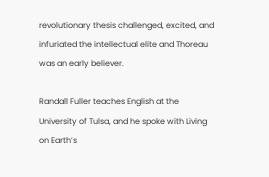revolutionary thesis challenged, excited, and infuriated the intellectual elite and Thoreau was an early believer.

Randall Fuller teaches English at the University of Tulsa, and he spoke with Living on Earth’s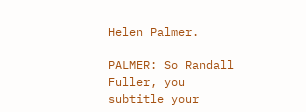Helen Palmer.

PALMER: So Randall Fuller, you subtitle your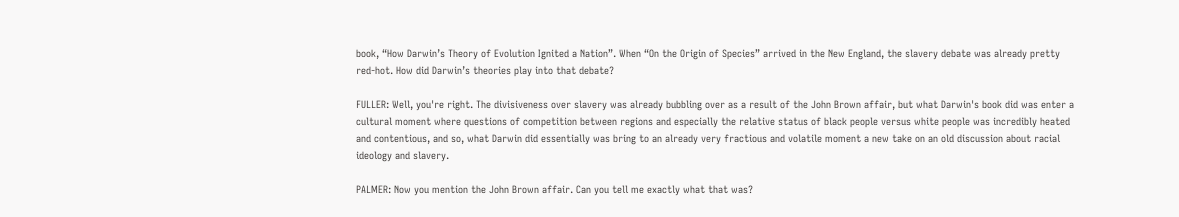book, “How Darwin’s Theory of Evolution Ignited a Nation”. When “On the Origin of Species” arrived in the New England, the slavery debate was already pretty red-hot. How did Darwin’s theories play into that debate?

FULLER: Well, you're right. The divisiveness over slavery was already bubbling over as a result of the John Brown affair, but what Darwin's book did was enter a cultural moment where questions of competition between regions and especially the relative status of black people versus white people was incredibly heated and contentious, and so, what Darwin did essentially was bring to an already very fractious and volatile moment a new take on an old discussion about racial ideology and slavery.

PALMER: Now you mention the John Brown affair. Can you tell me exactly what that was?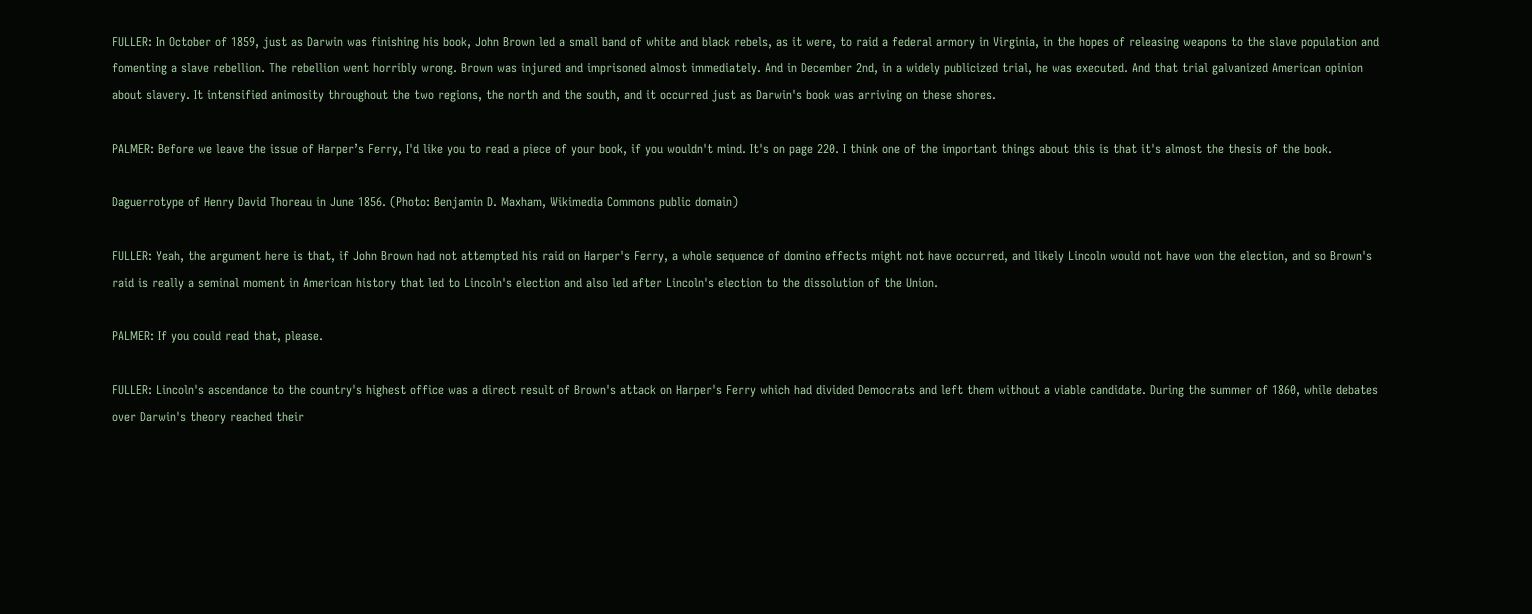FULLER: In October of 1859, just as Darwin was finishing his book, John Brown led a small band of white and black rebels, as it were, to raid a federal armory in Virginia, in the hopes of releasing weapons to the slave population and fomenting a slave rebellion. The rebellion went horribly wrong. Brown was injured and imprisoned almost immediately. And in December 2nd, in a widely publicized trial, he was executed. And that trial galvanized American opinion about slavery. It intensified animosity throughout the two regions, the north and the south, and it occurred just as Darwin's book was arriving on these shores.

PALMER: Before we leave the issue of Harper’s Ferry, I'd like you to read a piece of your book, if you wouldn't mind. It's on page 220. I think one of the important things about this is that it's almost the thesis of the book.

Daguerrotype of Henry David Thoreau in June 1856. (Photo: Benjamin D. Maxham, Wikimedia Commons public domain)

FULLER: Yeah, the argument here is that, if John Brown had not attempted his raid on Harper's Ferry, a whole sequence of domino effects might not have occurred, and likely Lincoln would not have won the election, and so Brown's raid is really a seminal moment in American history that led to Lincoln's election and also led after Lincoln's election to the dissolution of the Union.

PALMER: If you could read that, please.

FULLER: Lincoln's ascendance to the country's highest office was a direct result of Brown's attack on Harper's Ferry which had divided Democrats and left them without a viable candidate. During the summer of 1860, while debates over Darwin's theory reached their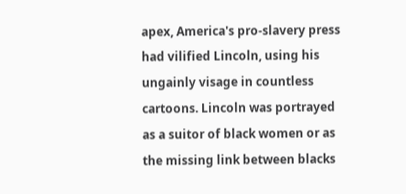apex, America's pro-slavery press had vilified Lincoln, using his ungainly visage in countless cartoons. Lincoln was portrayed as a suitor of black women or as the missing link between blacks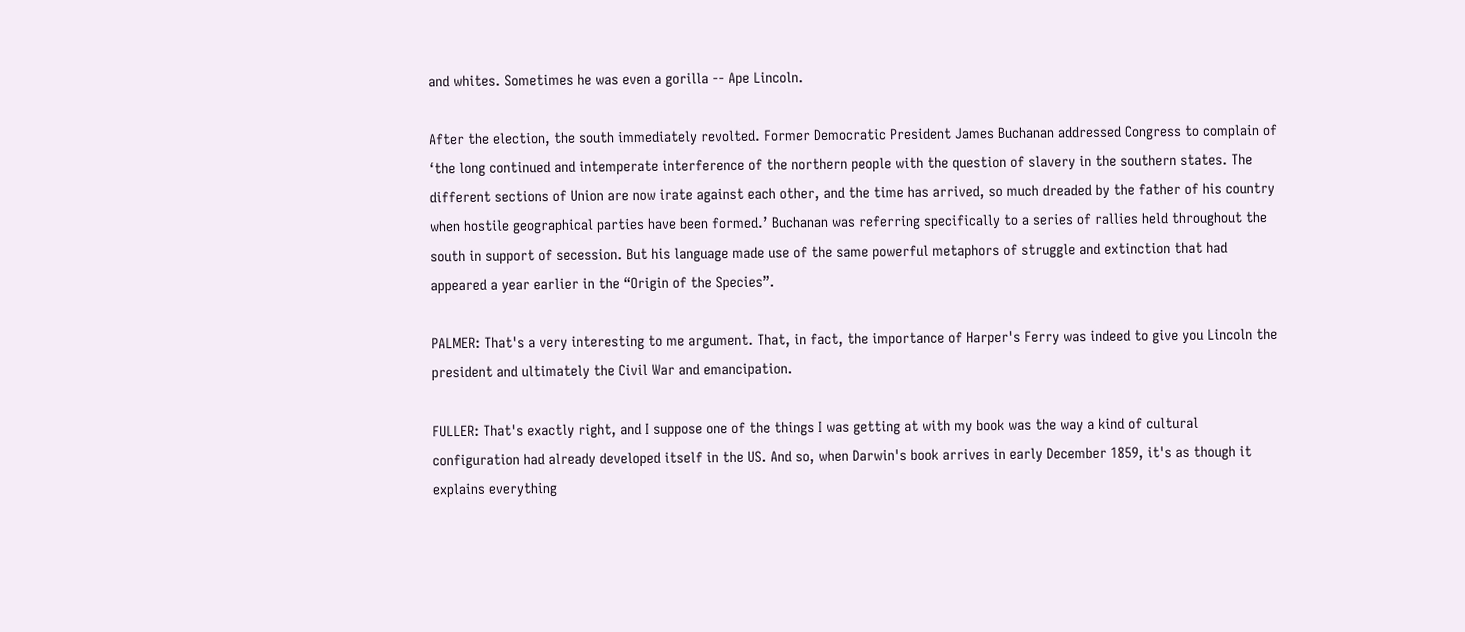and whites. Sometimes he was even a gorilla -- Ape Lincoln.

After the election, the south immediately revolted. Former Democratic President James Buchanan addressed Congress to complain of ‘the long continued and intemperate interference of the northern people with the question of slavery in the southern states. The different sections of Union are now irate against each other, and the time has arrived, so much dreaded by the father of his country when hostile geographical parties have been formed.’ Buchanan was referring specifically to a series of rallies held throughout the south in support of secession. But his language made use of the same powerful metaphors of struggle and extinction that had appeared a year earlier in the “Origin of the Species”.

PALMER: That's a very interesting to me argument. That, in fact, the importance of Harper's Ferry was indeed to give you Lincoln the president and ultimately the Civil War and emancipation.

FULLER: That's exactly right, and I suppose one of the things I was getting at with my book was the way a kind of cultural configuration had already developed itself in the US. And so, when Darwin's book arrives in early December 1859, it's as though it explains everything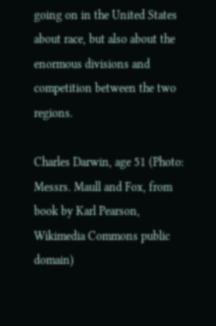going on in the United States about race, but also about the enormous divisions and competition between the two regions.

Charles Darwin, age 51 (Photo: Messrs. Maull and Fox, from book by Karl Pearson, Wikimedia Commons public domain)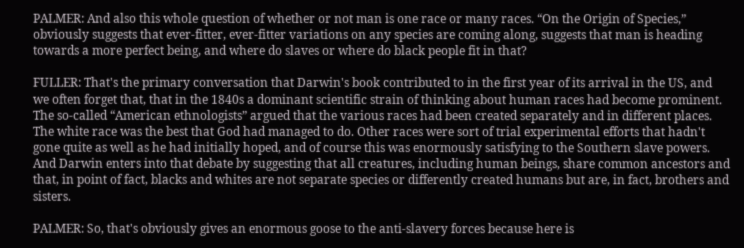PALMER: And also this whole question of whether or not man is one race or many races. “On the Origin of Species,” obviously suggests that ever-fitter, ever-fitter variations on any species are coming along, suggests that man is heading towards a more perfect being, and where do slaves or where do black people fit in that?

FULLER: That's the primary conversation that Darwin's book contributed to in the first year of its arrival in the US, and we often forget that, that in the 1840s a dominant scientific strain of thinking about human races had become prominent. The so-called “American ethnologists” argued that the various races had been created separately and in different places. The white race was the best that God had managed to do. Other races were sort of trial experimental efforts that hadn't gone quite as well as he had initially hoped, and of course this was enormously satisfying to the Southern slave powers. And Darwin enters into that debate by suggesting that all creatures, including human beings, share common ancestors and that, in point of fact, blacks and whites are not separate species or differently created humans but are, in fact, brothers and sisters.

PALMER: So, that's obviously gives an enormous goose to the anti-slavery forces because here is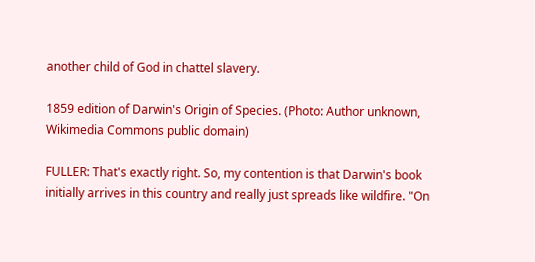another child of God in chattel slavery.

1859 edition of Darwin's Origin of Species. (Photo: Author unknown, Wikimedia Commons public domain)

FULLER: That's exactly right. So, my contention is that Darwin's book initially arrives in this country and really just spreads like wildfire. "On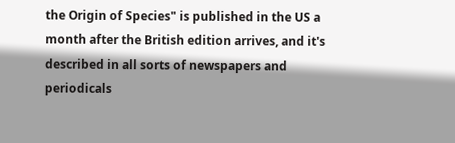the Origin of Species" is published in the US a month after the British edition arrives, and it's described in all sorts of newspapers and periodicals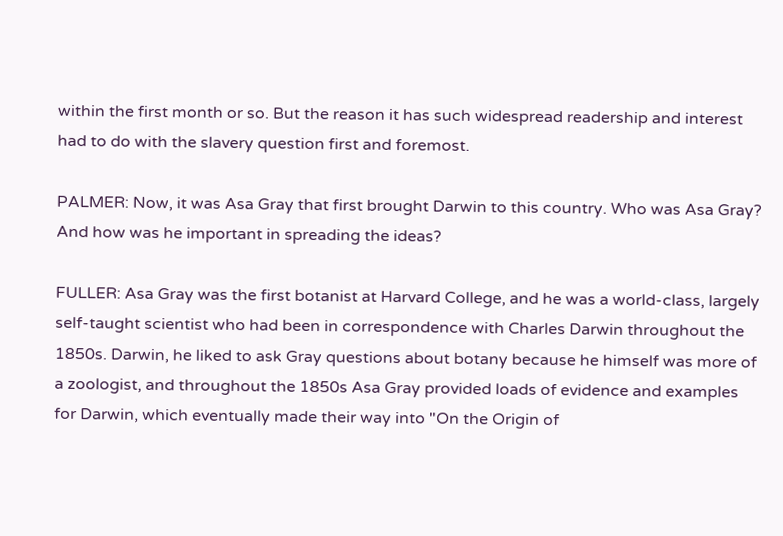within the first month or so. But the reason it has such widespread readership and interest had to do with the slavery question first and foremost.

PALMER: Now, it was Asa Gray that first brought Darwin to this country. Who was Asa Gray? And how was he important in spreading the ideas?

FULLER: Asa Gray was the first botanist at Harvard College, and he was a world-class, largely self-taught scientist who had been in correspondence with Charles Darwin throughout the 1850s. Darwin, he liked to ask Gray questions about botany because he himself was more of a zoologist, and throughout the 1850s Asa Gray provided loads of evidence and examples for Darwin, which eventually made their way into "On the Origin of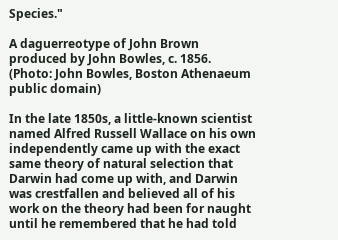Species."

A daguerreotype of John Brown produced by John Bowles, c. 1856. (Photo: John Bowles, Boston Athenaeum public domain)

In the late 1850s, a little-known scientist named Alfred Russell Wallace on his own independently came up with the exact same theory of natural selection that Darwin had come up with, and Darwin was crestfallen and believed all of his work on the theory had been for naught until he remembered that he had told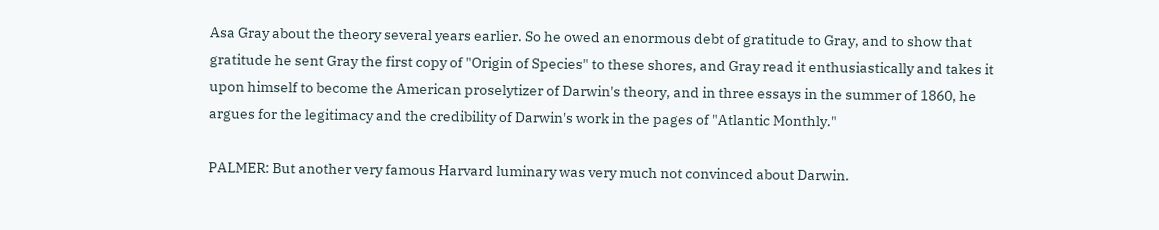Asa Gray about the theory several years earlier. So he owed an enormous debt of gratitude to Gray, and to show that gratitude he sent Gray the first copy of "Origin of Species" to these shores, and Gray read it enthusiastically and takes it upon himself to become the American proselytizer of Darwin's theory, and in three essays in the summer of 1860, he argues for the legitimacy and the credibility of Darwin's work in the pages of "Atlantic Monthly."

PALMER: But another very famous Harvard luminary was very much not convinced about Darwin.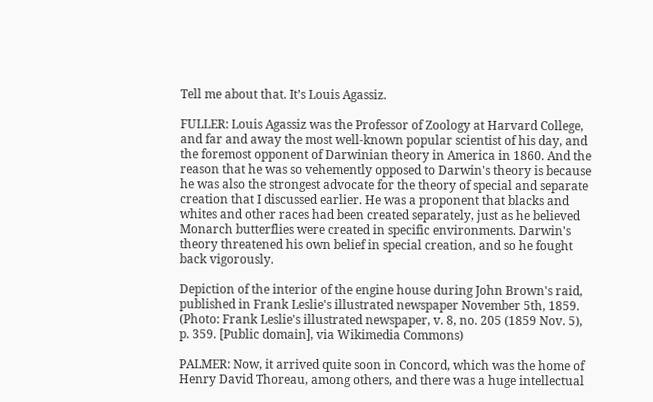Tell me about that. It’s Louis Agassiz.

FULLER: Louis Agassiz was the Professor of Zoology at Harvard College, and far and away the most well-known popular scientist of his day, and the foremost opponent of Darwinian theory in America in 1860. And the reason that he was so vehemently opposed to Darwin's theory is because he was also the strongest advocate for the theory of special and separate creation that I discussed earlier. He was a proponent that blacks and whites and other races had been created separately, just as he believed Monarch butterflies were created in specific environments. Darwin's theory threatened his own belief in special creation, and so he fought back vigorously.

Depiction of the interior of the engine house during John Brown's raid, published in Frank Leslie's illustrated newspaper November 5th, 1859. (Photo: Frank Leslie's illustrated newspaper, v. 8, no. 205 (1859 Nov. 5), p. 359. [Public domain], via Wikimedia Commons)

PALMER: Now, it arrived quite soon in Concord, which was the home of Henry David Thoreau, among others, and there was a huge intellectual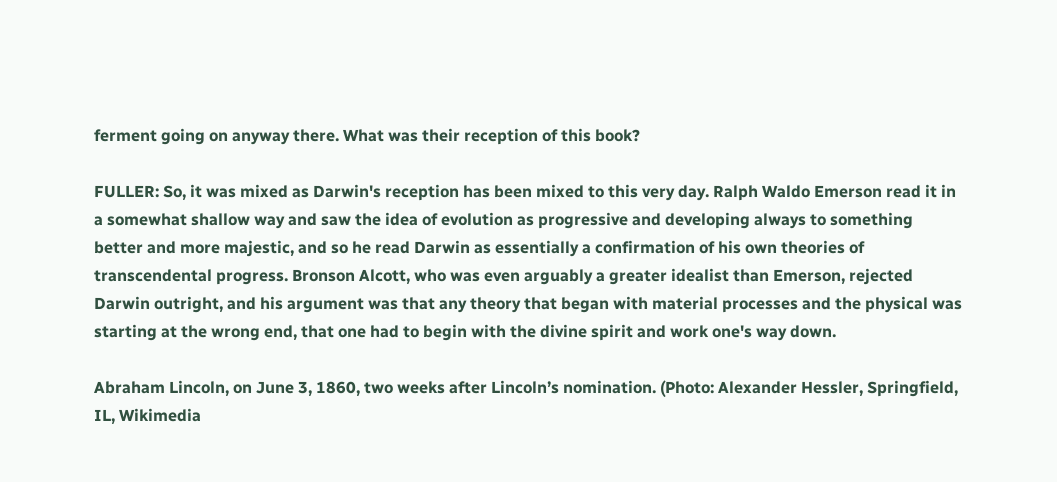ferment going on anyway there. What was their reception of this book?

FULLER: So, it was mixed as Darwin's reception has been mixed to this very day. Ralph Waldo Emerson read it in a somewhat shallow way and saw the idea of evolution as progressive and developing always to something better and more majestic, and so he read Darwin as essentially a confirmation of his own theories of transcendental progress. Bronson Alcott, who was even arguably a greater idealist than Emerson, rejected Darwin outright, and his argument was that any theory that began with material processes and the physical was starting at the wrong end, that one had to begin with the divine spirit and work one's way down.

Abraham Lincoln, on June 3, 1860, two weeks after Lincoln’s nomination. (Photo: Alexander Hessler, Springfield, IL, Wikimedia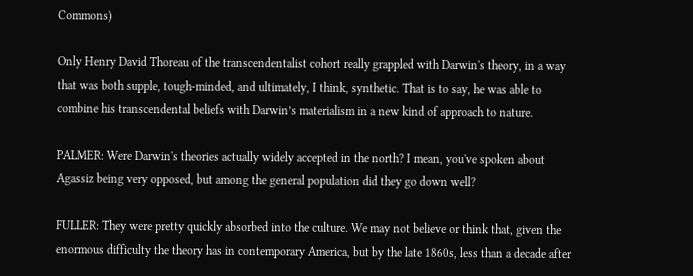Commons)

Only Henry David Thoreau of the transcendentalist cohort really grappled with Darwin's theory, in a way that was both supple, tough-minded, and ultimately, I think, synthetic. That is to say, he was able to combine his transcendental beliefs with Darwin’s materialism in a new kind of approach to nature.

PALMER: Were Darwin's theories actually widely accepted in the north? I mean, you've spoken about Agassiz being very opposed, but among the general population did they go down well?

FULLER: They were pretty quickly absorbed into the culture. We may not believe or think that, given the enormous difficulty the theory has in contemporary America, but by the late 1860s, less than a decade after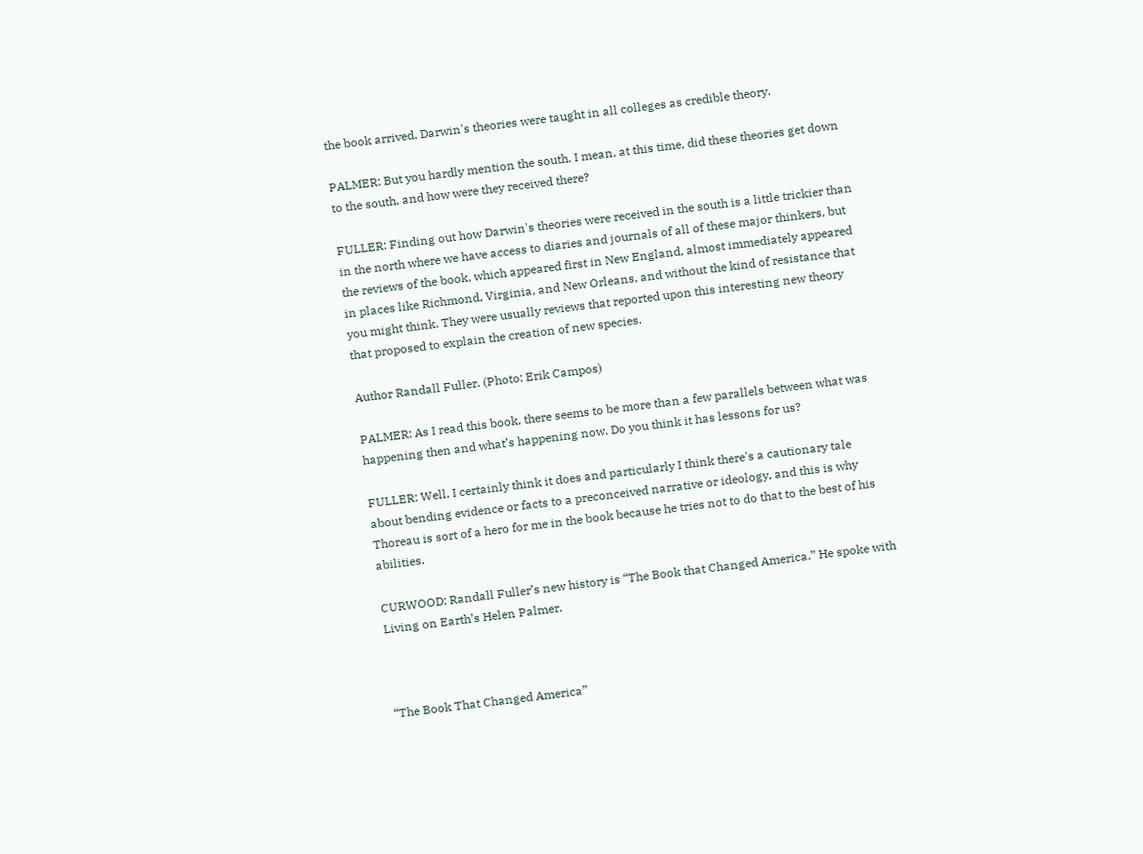the book arrived, Darwin's theories were taught in all colleges as credible theory.

PALMER: But you hardly mention the south. I mean, at this time, did these theories get down to the south, and how were they received there?

FULLER: Finding out how Darwin's theories were received in the south is a little trickier than in the north where we have access to diaries and journals of all of these major thinkers, but the reviews of the book, which appeared first in New England, almost immediately appeared in places like Richmond, Virginia, and New Orleans, and without the kind of resistance that you might think. They were usually reviews that reported upon this interesting new theory that proposed to explain the creation of new species.

Author Randall Fuller. (Photo: Erik Campos)

PALMER: As I read this book, there seems to be more than a few parallels between what was happening then and what’s happening now. Do you think it has lessons for us?

FULLER: Well, I certainly think it does and particularly I think there's a cautionary tale about bending evidence or facts to a preconceived narrative or ideology, and this is why Thoreau is sort of a hero for me in the book because he tries not to do that to the best of his abilities.

CURWOOD: Randall Fuller’s new history is “The Book that Changed America.” He spoke with Living on Earth’s Helen Palmer.



“The Book That Changed America”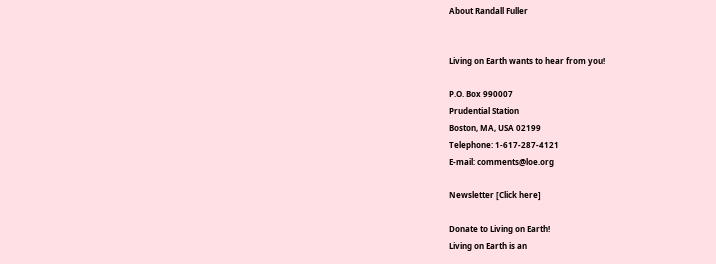About Randall Fuller


Living on Earth wants to hear from you!

P.O. Box 990007
Prudential Station
Boston, MA, USA 02199
Telephone: 1-617-287-4121
E-mail: comments@loe.org

Newsletter [Click here]

Donate to Living on Earth!
Living on Earth is an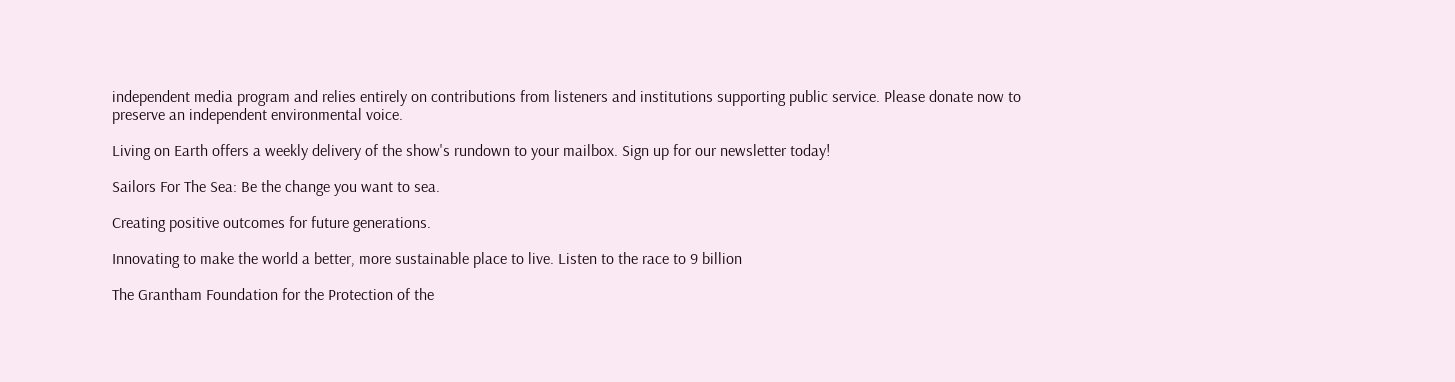independent media program and relies entirely on contributions from listeners and institutions supporting public service. Please donate now to preserve an independent environmental voice.

Living on Earth offers a weekly delivery of the show's rundown to your mailbox. Sign up for our newsletter today!

Sailors For The Sea: Be the change you want to sea.

Creating positive outcomes for future generations.

Innovating to make the world a better, more sustainable place to live. Listen to the race to 9 billion

The Grantham Foundation for the Protection of the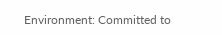Environment: Committed to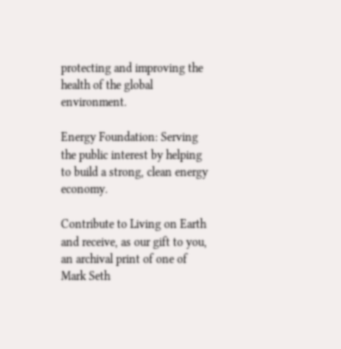protecting and improving the health of the global environment.

Energy Foundation: Serving the public interest by helping to build a strong, clean energy economy.

Contribute to Living on Earth and receive, as our gift to you, an archival print of one of Mark Seth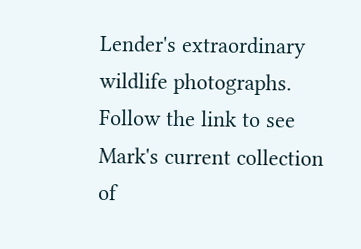Lender's extraordinary wildlife photographs. Follow the link to see Mark's current collection of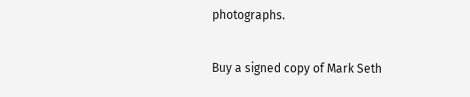photographs.

Buy a signed copy of Mark Seth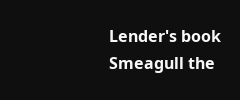Lender's book Smeagull the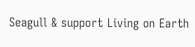Seagull & support Living on Earth